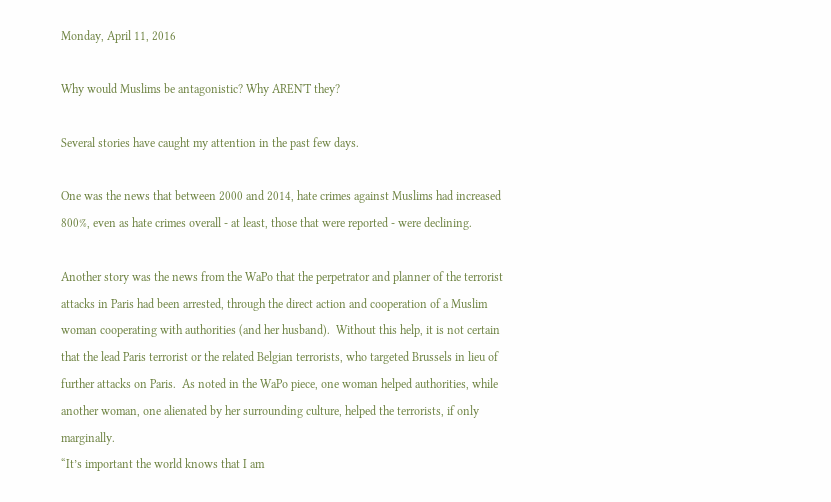Monday, April 11, 2016

Why would Muslims be antagonistic? Why AREN'T they?

Several stories have caught my attention in the past few days.

One was the news that between 2000 and 2014, hate crimes against Muslims had increased 800%, even as hate crimes overall - at least, those that were reported - were declining.

Another story was the news from the WaPo that the perpetrator and planner of the terrorist attacks in Paris had been arrested, through the direct action and cooperation of a Muslim woman cooperating with authorities (and her husband).  Without this help, it is not certain that the lead Paris terrorist or the related Belgian terrorists, who targeted Brussels in lieu of further attacks on Paris.  As noted in the WaPo piece, one woman helped authorities, while another woman, one alienated by her surrounding culture, helped the terrorists, if only marginally.
“It’s important the world knows that I am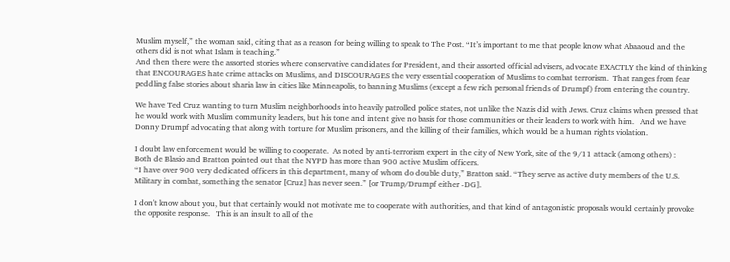Muslim myself,” the woman said, citing that as a reason for being willing to speak to The Post. “It’s important to me that people know what Abaaoud and the others did is not what Islam is teaching.”
And then there were the assorted stories where conservative candidates for President, and their assorted official advisers, advocate EXACTLY the kind of thinking that ENCOURAGES hate crime attacks on Muslims, and DISCOURAGES the very essential cooperation of Muslims to combat terrorism.  That ranges from fear peddling false stories about sharia law in cities like Minneapolis, to banning Muslims (except a few rich personal friends of Drumpf) from entering the country.

We have Ted Cruz wanting to turn Muslim neighborhoods into heavily patrolled police states, not unlike the Nazis did with Jews. Cruz claims when pressed that he would work with Muslim community leaders, but his tone and intent give no basis for those communities or their leaders to work with him.   And we have Donny Drumpf advocating that along with torture for Muslim prisoners, and the killing of their families, which would be a human rights violation.

I doubt law enforcement would be willing to cooperate.  As noted by anti-terrorism expert in the city of New York, site of the 9/11 attack (among others) :
Both de Blasio and Bratton pointed out that the NYPD has more than 900 active Muslim officers.
“I have over 900 very dedicated officers in this department, many of whom do double duty,” Bratton said. “They serve as active duty members of the U.S. Military in combat, something the senator [Cruz] has never seen.” [or Trump/Drumpf either -DG].

I don't know about you, but that certainly would not motivate me to cooperate with authorities, and that kind of antagonistic proposals would certainly provoke the opposite response.   This is an insult to all of the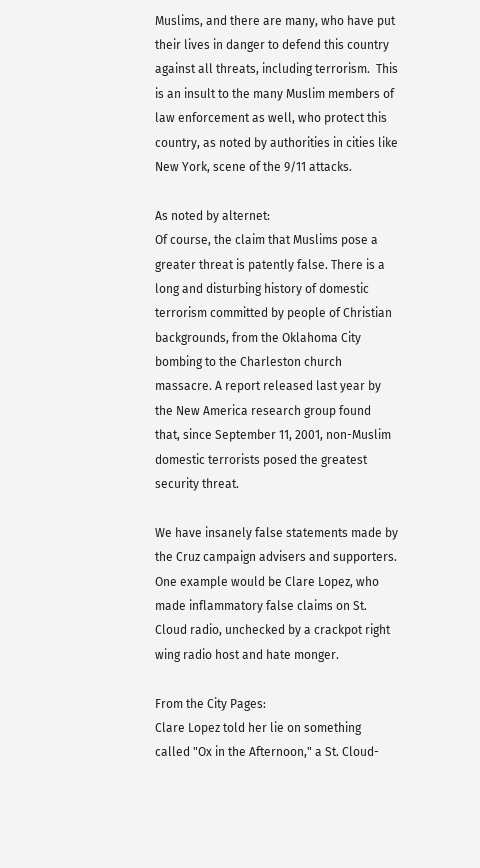Muslims, and there are many, who have put their lives in danger to defend this country against all threats, including terrorism.  This is an insult to the many Muslim members of law enforcement as well, who protect this country, as noted by authorities in cities like New York, scene of the 9/11 attacks.

As noted by alternet:
Of course, the claim that Muslims pose a greater threat is patently false. There is a long and disturbing history of domestic terrorism committed by people of Christian backgrounds, from the Oklahoma City bombing to the Charleston church massacre. A report released last year by the New America research group found that, since September 11, 2001, non-Muslim domestic terrorists posed the greatest security threat.

We have insanely false statements made by the Cruz campaign advisers and supporters. One example would be Clare Lopez, who made inflammatory false claims on St. Cloud radio, unchecked by a crackpot right wing radio host and hate monger.

From the City Pages:
Clare Lopez told her lie on something called "Ox in the Afternoon," a St. Cloud-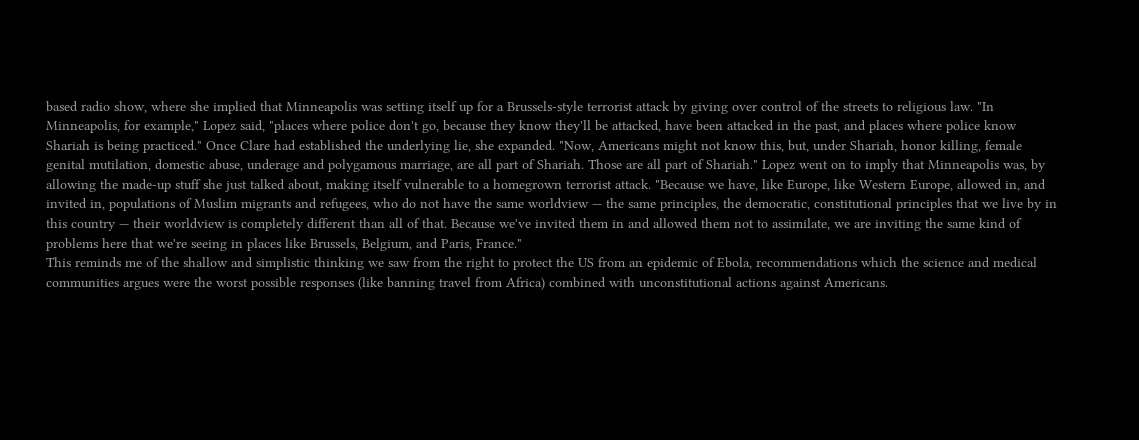based radio show, where she implied that Minneapolis was setting itself up for a Brussels-style terrorist attack by giving over control of the streets to religious law. "In Minneapolis, for example," Lopez said, "places where police don't go, because they know they'll be attacked, have been attacked in the past, and places where police know Shariah is being practiced." Once Clare had established the underlying lie, she expanded. "Now, Americans might not know this, but, under Shariah, honor killing, female genital mutilation, domestic abuse, underage and polygamous marriage, are all part of Shariah. Those are all part of Shariah." Lopez went on to imply that Minneapolis was, by allowing the made-up stuff she just talked about, making itself vulnerable to a homegrown terrorist attack. "Because we have, like Europe, like Western Europe, allowed in, and invited in, populations of Muslim migrants and refugees, who do not have the same worldview — the same principles, the democratic, constitutional principles that we live by in this country — their worldview is completely different than all of that. Because we've invited them in and allowed them not to assimilate, we are inviting the same kind of problems here that we're seeing in places like Brussels, Belgium, and Paris, France."
This reminds me of the shallow and simplistic thinking we saw from the right to protect the US from an epidemic of Ebola, recommendations which the science and medical communities argues were the worst possible responses (like banning travel from Africa) combined with unconstitutional actions against Americans.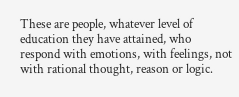These are people, whatever level of education they have attained, who respond with emotions, with feelings, not with rational thought, reason or logic.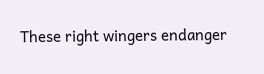These right wingers endanger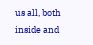us all, both inside and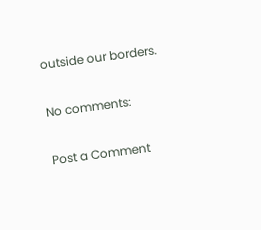outside our borders.

No comments:

Post a Comment